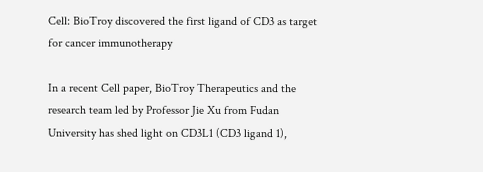Cell: BioTroy discovered the first ligand of CD3 as target for cancer immunotherapy

In a recent Cell paper, BioTroy Therapeutics and the research team led by Professor Jie Xu from Fudan University has shed light on CD3L1 (CD3 ligand 1),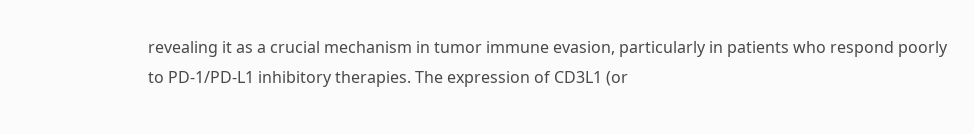revealing it as a crucial mechanism in tumor immune evasion, particularly in patients who respond poorly to PD-1/PD-L1 inhibitory therapies. The expression of CD3L1 (or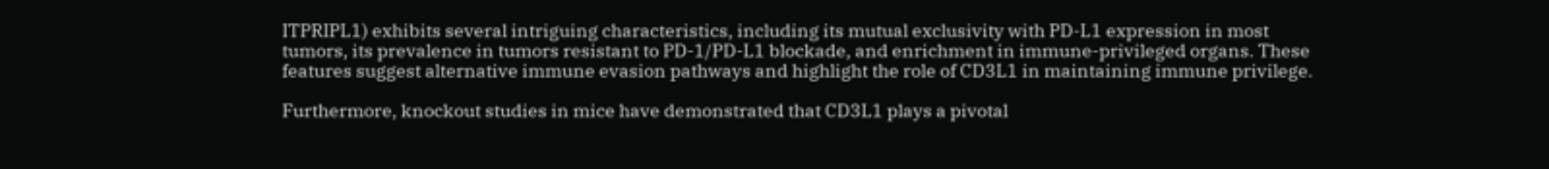ITPRIPL1) exhibits several intriguing characteristics, including its mutual exclusivity with PD-L1 expression in most tumors, its prevalence in tumors resistant to PD-1/PD-L1 blockade, and enrichment in immune-privileged organs. These features suggest alternative immune evasion pathways and highlight the role of CD3L1 in maintaining immune privilege.

Furthermore, knockout studies in mice have demonstrated that CD3L1 plays a pivotal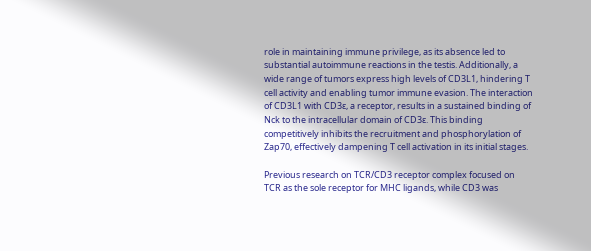role in maintaining immune privilege, as its absence led to substantial autoimmune reactions in the testis. Additionally, a wide range of tumors express high levels of CD3L1, hindering T cell activity and enabling tumor immune evasion. The interaction of CD3L1 with CD3ε, a receptor, results in a sustained binding of Nck to the intracellular domain of CD3ε. This binding competitively inhibits the recruitment and phosphorylation of Zap70, effectively dampening T cell activation in its initial stages.

Previous research on TCR/CD3 receptor complex focused on TCR as the sole receptor for MHC ligands, while CD3 was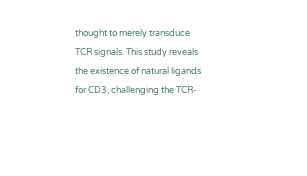thought to merely transduce TCR signals. This study reveals the existence of natural ligands for CD3, challenging the TCR-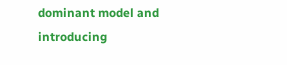dominant model and introducing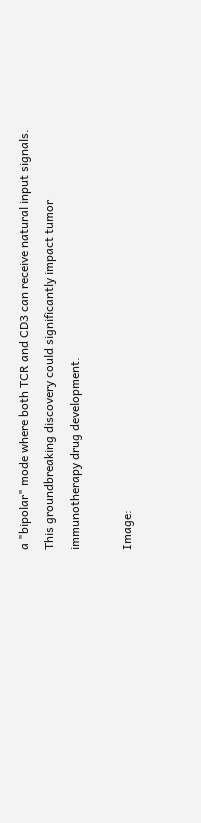a "bipolar" mode where both TCR and CD3 can receive natural input signals. This groundbreaking discovery could significantly impact tumor immunotherapy drug development.

Image: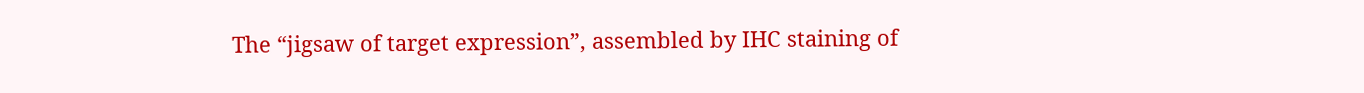The “jigsaw of target expression”, assembled by IHC staining of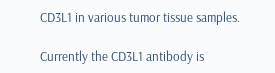CD3L1 in various tumor tissue samples.

Currently the CD3L1 antibody is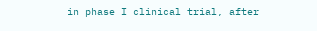in phase I clinical trial, after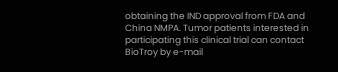obtaining the IND approval from FDA and China NMPA. Tumor patients interested in participating this clinical trial can contact BioTroy by e-mail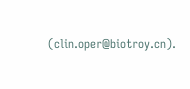(clin.oper@biotroy.cn).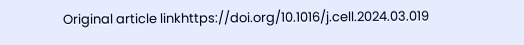Original article linkhttps://doi.org/10.1016/j.cell.2024.03.019